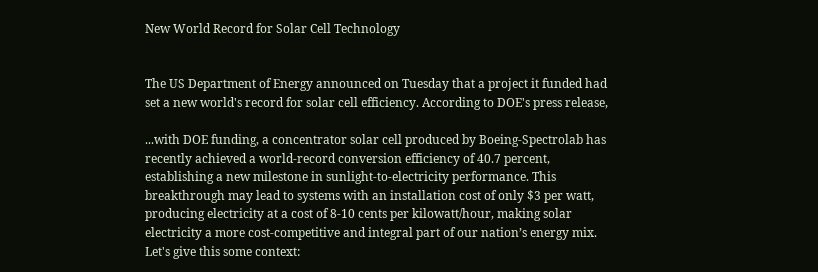New World Record for Solar Cell Technology


The US Department of Energy announced on Tuesday that a project it funded had set a new world's record for solar cell efficiency. According to DOE's press release,

...with DOE funding, a concentrator solar cell produced by Boeing-Spectrolab has recently achieved a world-record conversion efficiency of 40.7 percent, establishing a new milestone in sunlight-to-electricity performance. This breakthrough may lead to systems with an installation cost of only $3 per watt, producing electricity at a cost of 8-10 cents per kilowatt/hour, making solar electricity a more cost-competitive and integral part of our nation’s energy mix.
Let's give this some context: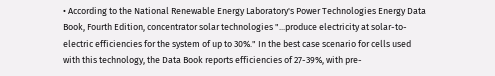• According to the National Renewable Energy Laboratory's Power Technologies Energy Data Book, Fourth Edition, concentrator solar technologies "...produce electricity at solar-to-electric efficiencies for the system of up to 30%." In the best case scenario for cells used with this technology, the Data Book reports efficiencies of 27-39%, with pre-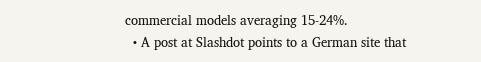commercial models averaging 15-24%.
  • A post at Slashdot points to a German site that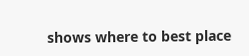shows where to best place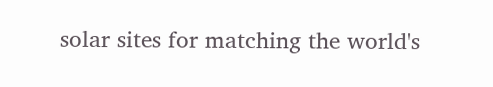solar sites for matching the world's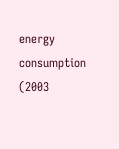energy consumption (2003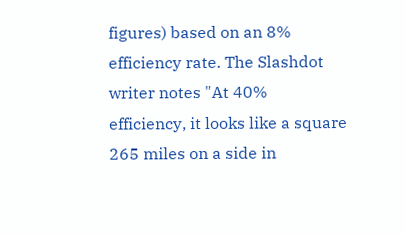figures) based on an 8% efficiency rate. The Slashdot writer notes "At 40% efficiency, it looks like a square 265 miles on a side in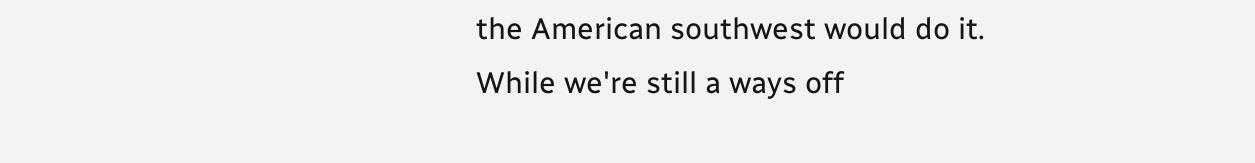the American southwest would do it.
While we're still a ways off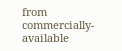from commercially-available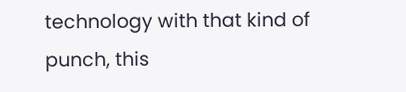technology with that kind of punch, this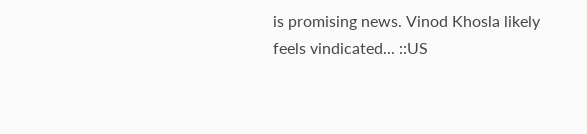is promising news. Vinod Khosla likely feels vindicated... ::US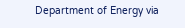Department of Energy via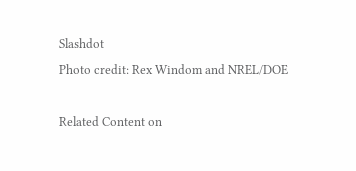Slashdot
Photo credit: Rex Windom and NREL/DOE

Related Content on